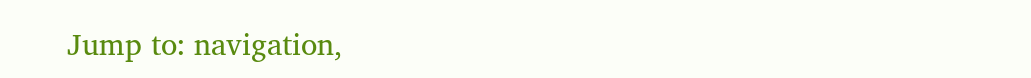Jump to: navigation,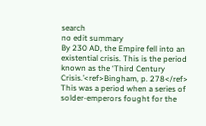search
no edit summary
By 230 AD, the Empire fell into an existential crisis. This is the period known as the ‘Third Century Crisis.’<ref>Bingham, p. 278</ref> This was a period when a series of solder-emperors fought for the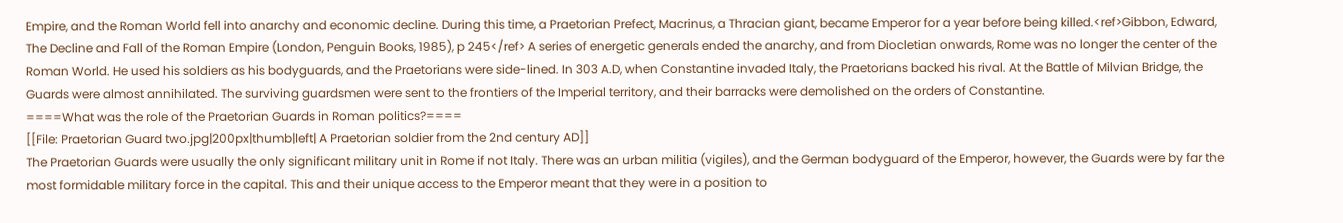Empire, and the Roman World fell into anarchy and economic decline. During this time, a Praetorian Prefect, Macrinus, a Thracian giant, became Emperor for a year before being killed.<ref>Gibbon, Edward, The Decline and Fall of the Roman Empire (London, Penguin Books, 1985), p 245</ref> A series of energetic generals ended the anarchy, and from Diocletian onwards, Rome was no longer the center of the Roman World. He used his soldiers as his bodyguards, and the Praetorians were side-lined. In 303 A.D, when Constantine invaded Italy, the Praetorians backed his rival. At the Battle of Milvian Bridge, the Guards were almost annihilated. The surviving guardsmen were sent to the frontiers of the Imperial territory, and their barracks were demolished on the orders of Constantine.
====What was the role of the Praetorian Guards in Roman politics?====
[[File: Praetorian Guard two.jpg|200px|thumb|left| A Praetorian soldier from the 2nd century AD]]
The Praetorian Guards were usually the only significant military unit in Rome if not Italy. There was an urban militia (vigiles), and the German bodyguard of the Emperor, however, the Guards were by far the most formidable military force in the capital. This and their unique access to the Emperor meant that they were in a position to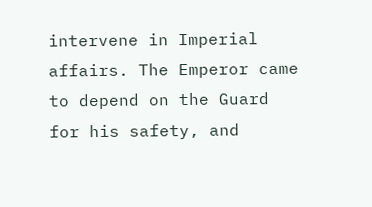intervene in Imperial affairs. The Emperor came to depend on the Guard for his safety, and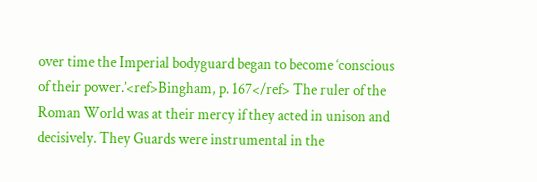over time the Imperial bodyguard began to become ‘conscious of their power.’<ref>Bingham, p. 167</ref> The ruler of the Roman World was at their mercy if they acted in unison and decisively. They Guards were instrumental in the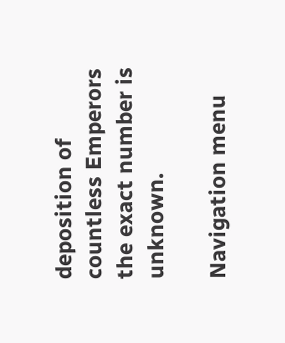deposition of countless Emperors the exact number is unknown.

Navigation menu